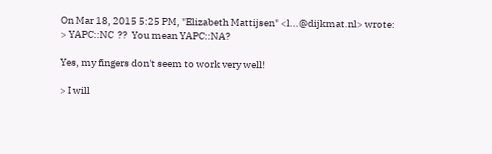On Mar 18, 2015 5:25 PM, "Elizabeth Mattijsen" <l...@dijkmat.nl> wrote:
> YAPC::NC  ??  You mean YAPC::NA?

Yes, my fingers don't seem to work very well!

> I will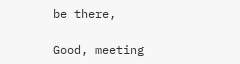be there,

Good, meeting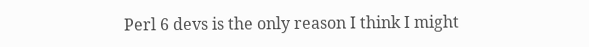Perl 6 devs is the only reason I think I might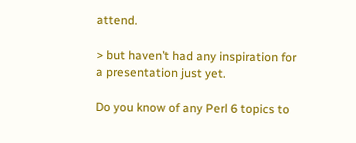attend.

> but haven’t had any inspiration for a presentation just yet.

Do you know of any Perl 6 topics to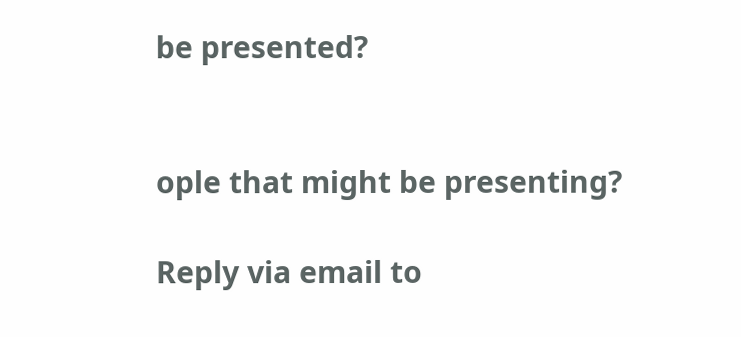be presented?


ople that might be presenting?

Reply via email to